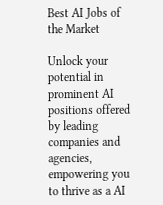Best AI Jobs of the Market

Unlock your potential in prominent AI positions offered by leading companies and agencies, empowering you to thrive as a AI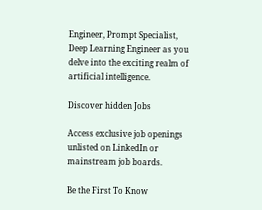Engineer, Prompt Specialist, Deep Learning Engineer as you delve into the exciting realm of artificial intelligence.

Discover hidden Jobs

Access exclusive job openings unlisted on LinkedIn or mainstream job boards.

Be the First To Know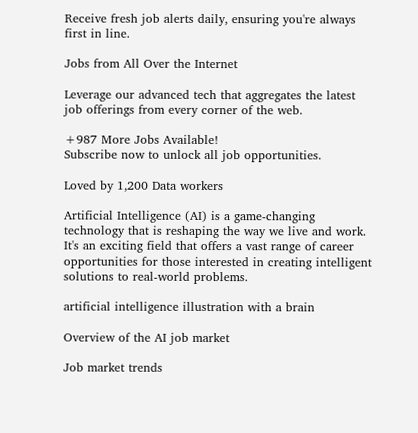Receive fresh job alerts daily, ensuring you're always first in line.

Jobs from All Over the Internet

Leverage our advanced tech that aggregates the latest job offerings from every corner of the web.

+987 More Jobs Available!
Subscribe now to unlock all job opportunities.

Loved by 1,200 Data workers

Artificial Intelligence (AI) is a game-changing technology that is reshaping the way we live and work. It's an exciting field that offers a vast range of career opportunities for those interested in creating intelligent solutions to real-world problems.

artificial intelligence illustration with a brain

Overview of the AI job market

Job market trends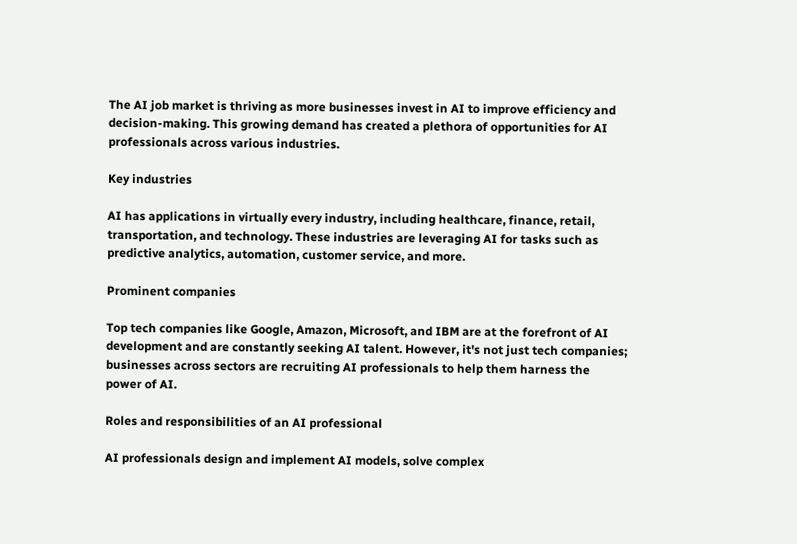The AI job market is thriving as more businesses invest in AI to improve efficiency and decision-making. This growing demand has created a plethora of opportunities for AI professionals across various industries.

Key industries

AI has applications in virtually every industry, including healthcare, finance, retail, transportation, and technology. These industries are leveraging AI for tasks such as predictive analytics, automation, customer service, and more.

Prominent companies

Top tech companies like Google, Amazon, Microsoft, and IBM are at the forefront of AI development and are constantly seeking AI talent. However, it's not just tech companies; businesses across sectors are recruiting AI professionals to help them harness the power of AI.

Roles and responsibilities of an AI professional

AI professionals design and implement AI models, solve complex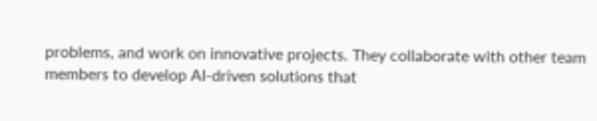problems, and work on innovative projects. They collaborate with other team members to develop AI-driven solutions that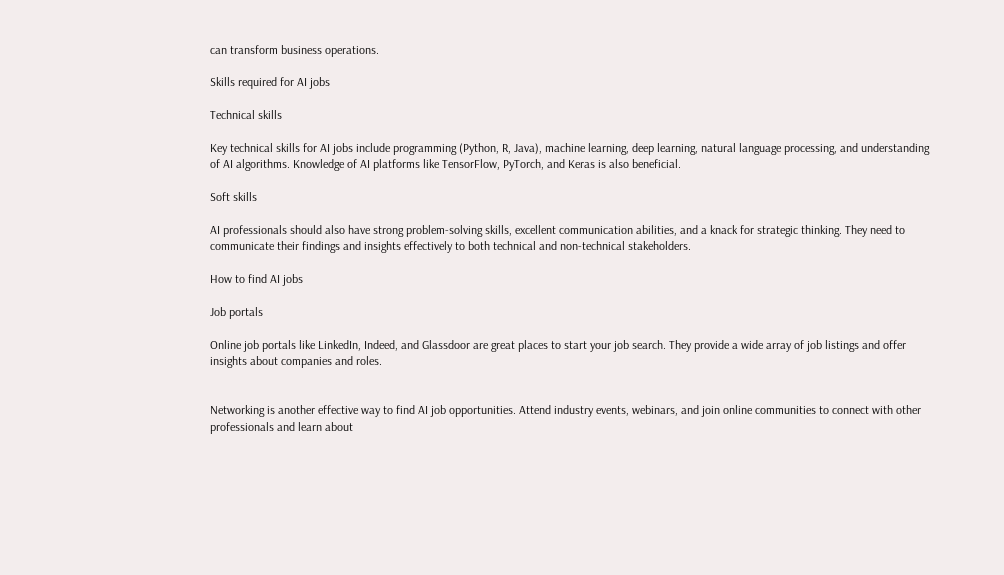can transform business operations.

Skills required for AI jobs

Technical skills

Key technical skills for AI jobs include programming (Python, R, Java), machine learning, deep learning, natural language processing, and understanding of AI algorithms. Knowledge of AI platforms like TensorFlow, PyTorch, and Keras is also beneficial.

Soft skills

AI professionals should also have strong problem-solving skills, excellent communication abilities, and a knack for strategic thinking. They need to communicate their findings and insights effectively to both technical and non-technical stakeholders.

How to find AI jobs

Job portals

Online job portals like LinkedIn, Indeed, and Glassdoor are great places to start your job search. They provide a wide array of job listings and offer insights about companies and roles.


Networking is another effective way to find AI job opportunities. Attend industry events, webinars, and join online communities to connect with other professionals and learn about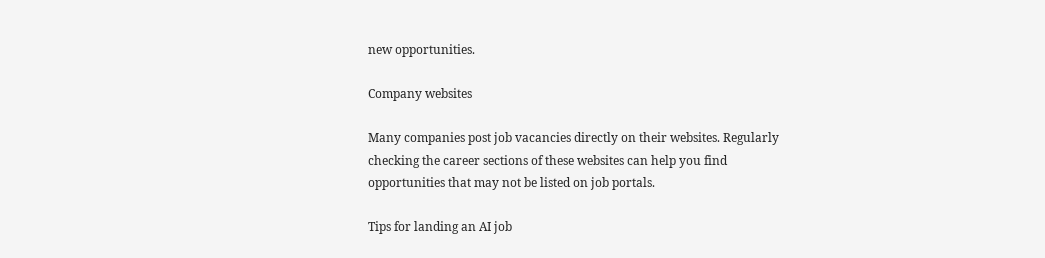new opportunities.

Company websites

Many companies post job vacancies directly on their websites. Regularly checking the career sections of these websites can help you find opportunities that may not be listed on job portals.

Tips for landing an AI job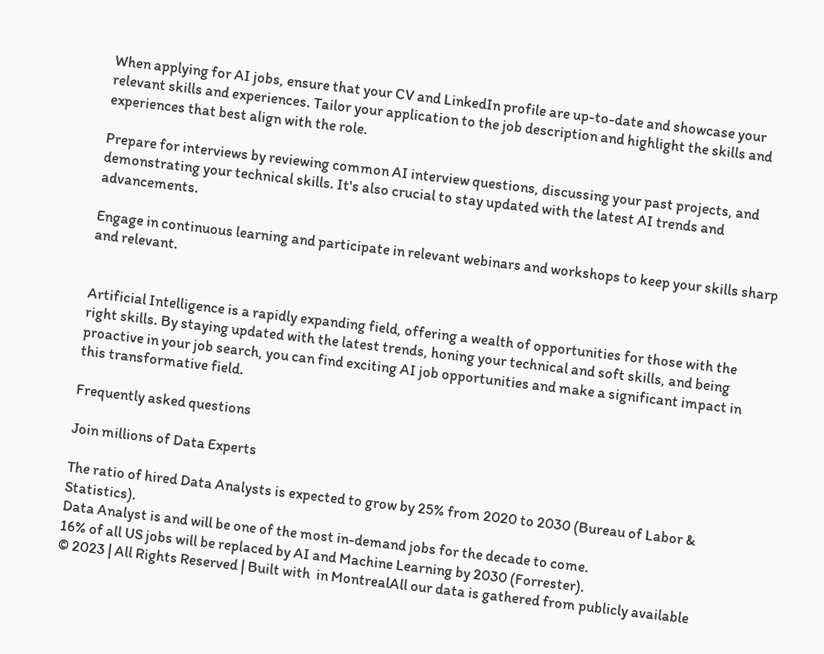When applying for AI jobs, ensure that your CV and LinkedIn profile are up-to-date and showcase your relevant skills and experiences. Tailor your application to the job description and highlight the skills and experiences that best align with the role.

Prepare for interviews by reviewing common AI interview questions, discussing your past projects, and demonstrating your technical skills. It's also crucial to stay updated with the latest AI trends and advancements.

Engage in continuous learning and participate in relevant webinars and workshops to keep your skills sharp and relevant.


Artificial Intelligence is a rapidly expanding field, offering a wealth of opportunities for those with the right skills. By staying updated with the latest trends, honing your technical and soft skills, and being proactive in your job search, you can find exciting AI job opportunities and make a significant impact in this transformative field.

Frequently asked questions

Join millions of Data Experts

The ratio of hired Data Analysts is expected to grow by 25% from 2020 to 2030 (Bureau of Labor & Statistics).
Data Analyst is and will be one of the most in-demand jobs for the decade to come.
16% of all US jobs will be replaced by AI and Machine Learning by 2030 (Forrester).
© 2023 | All Rights Reserved | Built with  in MontrealAll our data is gathered from publicly available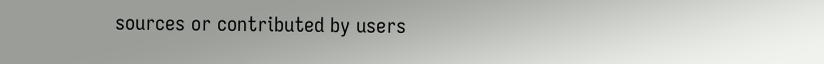sources or contributed by users